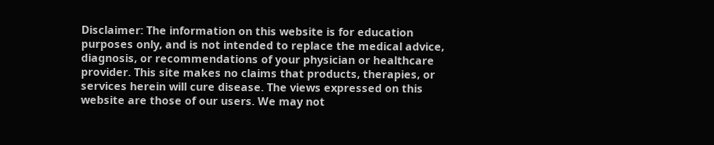Disclaimer: The information on this website is for education purposes only, and is not intended to replace the medical advice, diagnosis, or recommendations of your physician or healthcare provider. This site makes no claims that products, therapies, or services herein will cure disease. The views expressed on this website are those of our users. We may not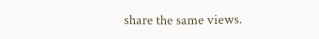share the same views.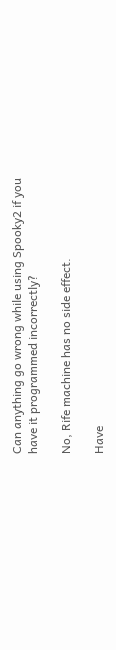Can anything go wrong while using Spooky2 if you have it programmed incorrectly?

No, Rife machine has no side effect.

Have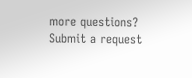more questions? Submit a request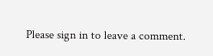Please sign in to leave a comment.